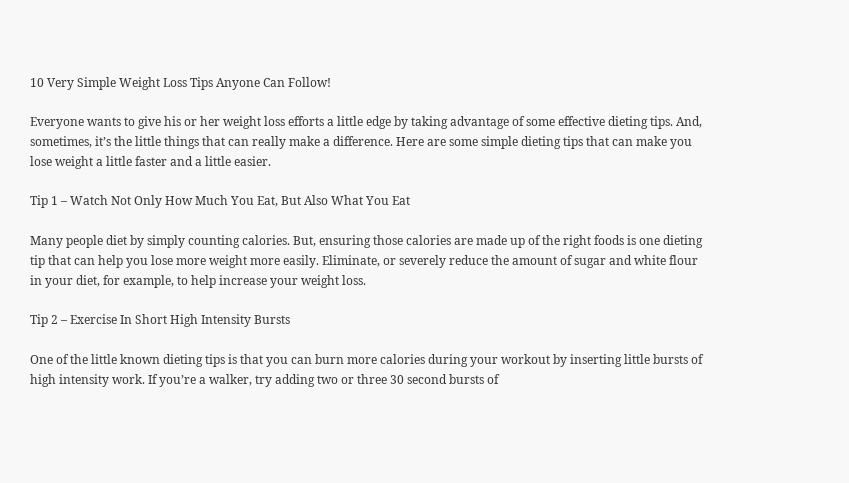10 Very Simple Weight Loss Tips Anyone Can Follow!

Everyone wants to give his or her weight loss efforts a little edge by taking advantage of some effective dieting tips. And, sometimes, it’s the little things that can really make a difference. Here are some simple dieting tips that can make you lose weight a little faster and a little easier.

Tip 1 – Watch Not Only How Much You Eat, But Also What You Eat

Many people diet by simply counting calories. But, ensuring those calories are made up of the right foods is one dieting tip that can help you lose more weight more easily. Eliminate, or severely reduce the amount of sugar and white flour in your diet, for example, to help increase your weight loss.

Tip 2 – Exercise In Short High Intensity Bursts

One of the little known dieting tips is that you can burn more calories during your workout by inserting little bursts of high intensity work. If you’re a walker, try adding two or three 30 second bursts of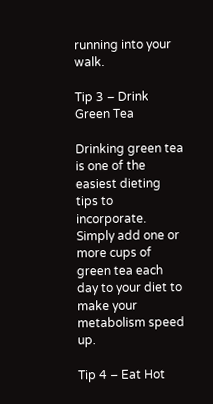running into your walk.

Tip 3 – Drink Green Tea

Drinking green tea is one of the easiest dieting tips to incorporate. Simply add one or more cups of green tea each day to your diet to make your metabolism speed up.

Tip 4 – Eat Hot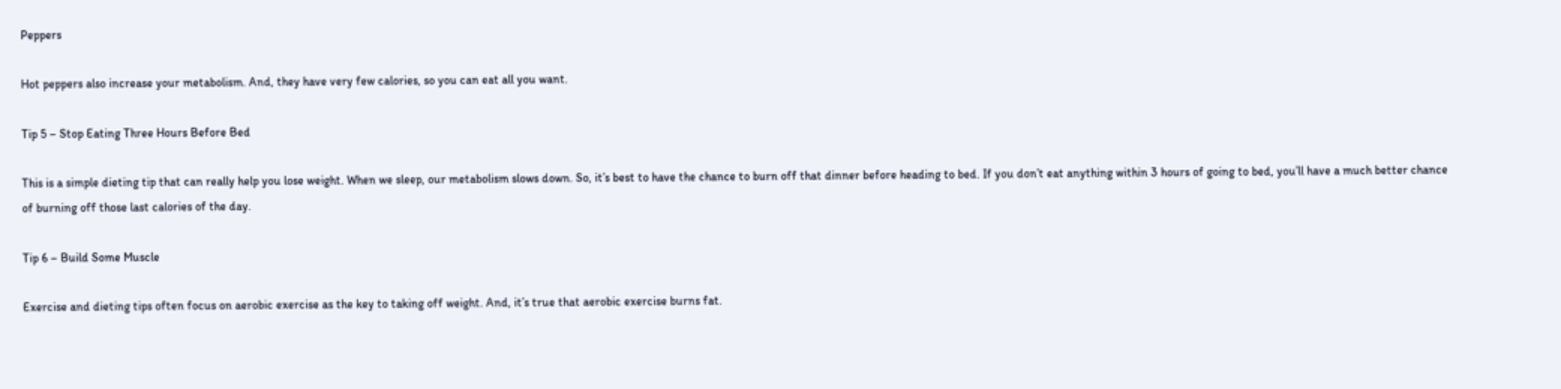Peppers

Hot peppers also increase your metabolism. And, they have very few calories, so you can eat all you want.

Tip 5 – Stop Eating Three Hours Before Bed

This is a simple dieting tip that can really help you lose weight. When we sleep, our metabolism slows down. So, it’s best to have the chance to burn off that dinner before heading to bed. If you don’t eat anything within 3 hours of going to bed, you’ll have a much better chance of burning off those last calories of the day.

Tip 6 – Build Some Muscle

Exercise and dieting tips often focus on aerobic exercise as the key to taking off weight. And, it’s true that aerobic exercise burns fat.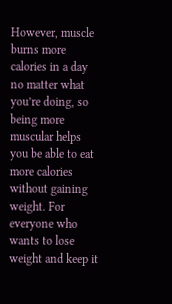However, muscle burns more calories in a day no matter what you’re doing, so being more muscular helps you be able to eat more calories without gaining weight. For everyone who wants to lose weight and keep it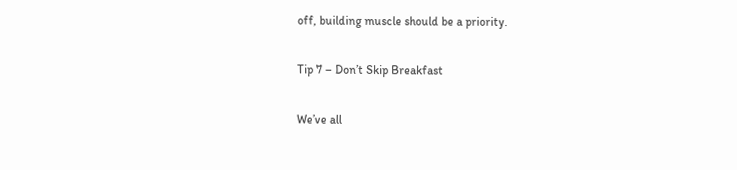off, building muscle should be a priority.

Tip 7 – Don’t Skip Breakfast

We’ve all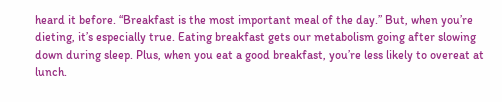heard it before. “Breakfast is the most important meal of the day.” But, when you’re dieting, it’s especially true. Eating breakfast gets our metabolism going after slowing down during sleep. Plus, when you eat a good breakfast, you’re less likely to overeat at lunch.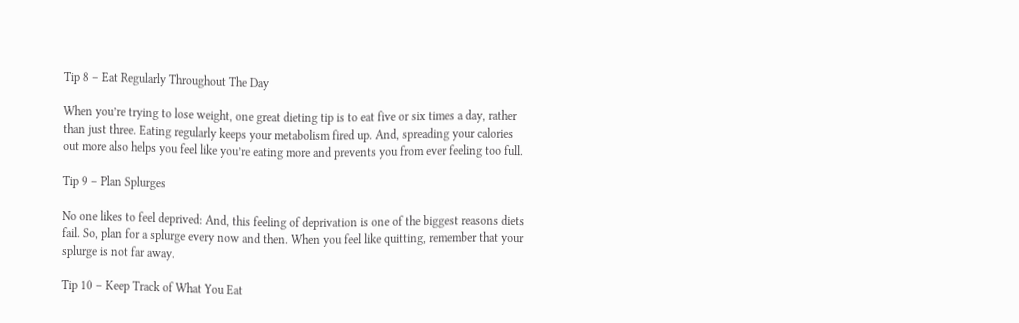Tip 8 – Eat Regularly Throughout The Day

When you’re trying to lose weight, one great dieting tip is to eat five or six times a day, rather than just three. Eating regularly keeps your metabolism fired up. And, spreading your calories out more also helps you feel like you’re eating more and prevents you from ever feeling too full.

Tip 9 – Plan Splurges

No one likes to feel deprived: And, this feeling of deprivation is one of the biggest reasons diets fail. So, plan for a splurge every now and then. When you feel like quitting, remember that your splurge is not far away.

Tip 10 – Keep Track of What You Eat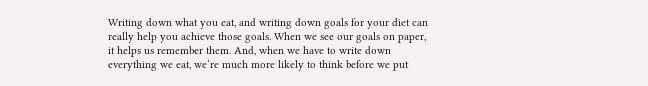Writing down what you eat, and writing down goals for your diet can really help you achieve those goals. When we see our goals on paper, it helps us remember them. And, when we have to write down everything we eat, we’re much more likely to think before we put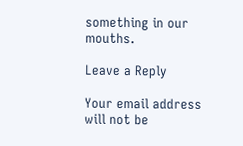something in our mouths.

Leave a Reply

Your email address will not be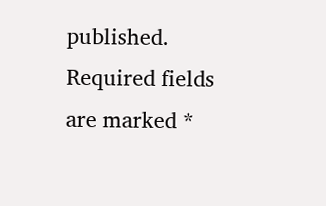published. Required fields are marked *